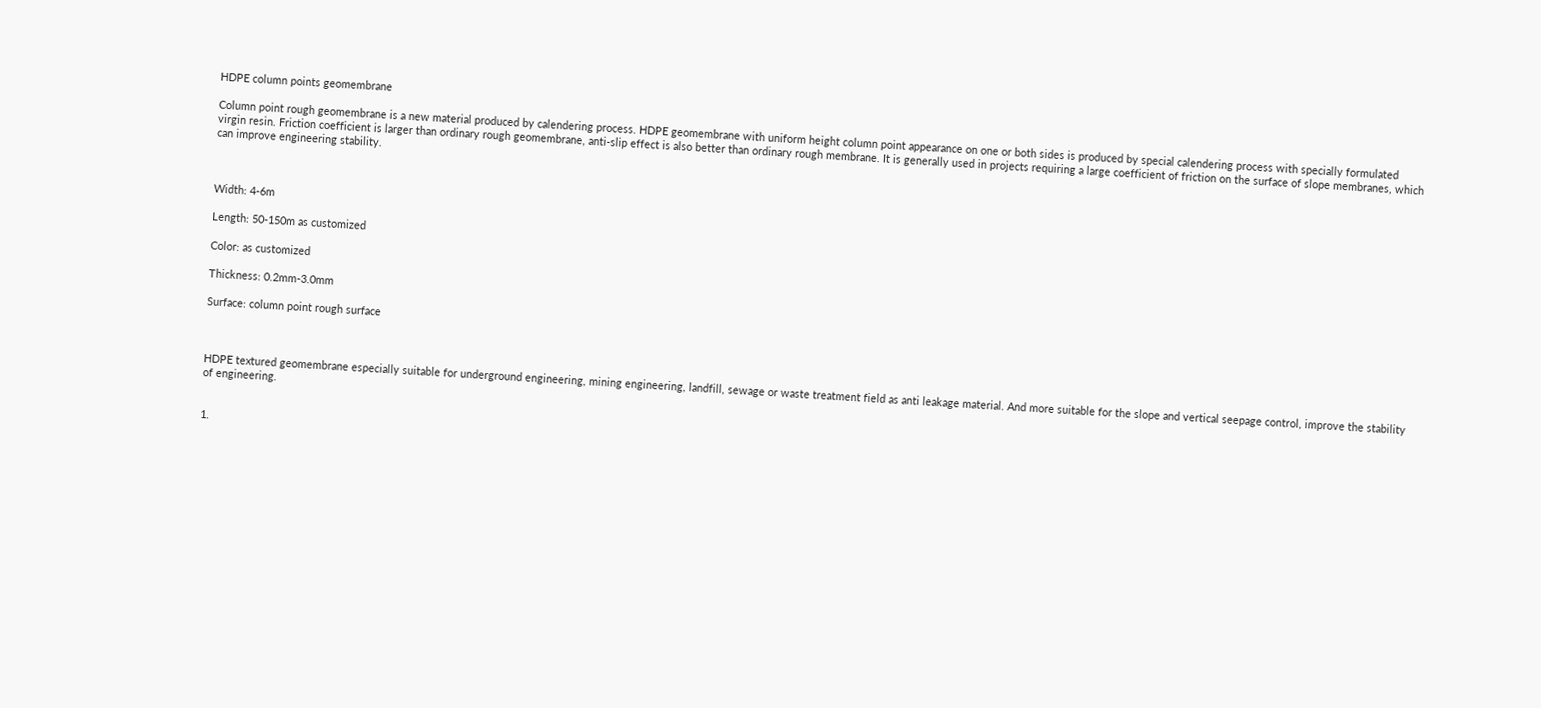HDPE column points geomembrane

Column point rough geomembrane is a new material produced by calendering process. HDPE geomembrane with uniform height column point appearance on one or both sides is produced by special calendering process with specially formulated virgin resin. Friction coefficient is larger than ordinary rough geomembrane, anti-slip effect is also better than ordinary rough membrane. It is generally used in projects requiring a large coefficient of friction on the surface of slope membranes, which can improve engineering stability.



Width: 4-6m

Length: 50-150m as customized

Color: as customized

Thickness: 0.2mm-3.0mm

Surface: column point rough surface



HDPE textured geomembrane especially suitable for underground engineering, mining engineering, landfill, sewage or waste treatment field as anti leakage material. And more suitable for the slope and vertical seepage control, improve the stability of engineering.


1.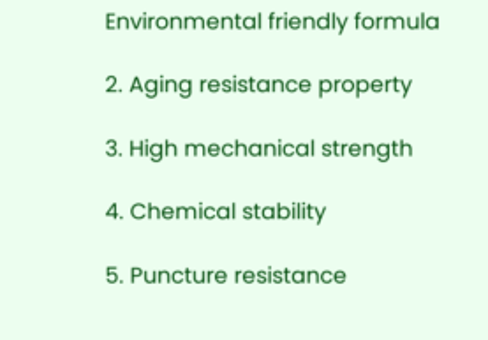Environmental friendly formula

2. Aging resistance property

3. High mechanical strength

4. Chemical stability

5. Puncture resistance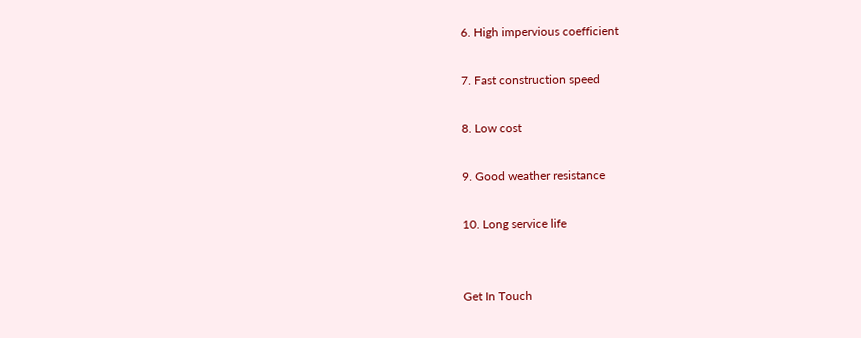6. High impervious coefficient

7. Fast construction speed

8. Low cost

9. Good weather resistance

10. Long service life


Get In Touch